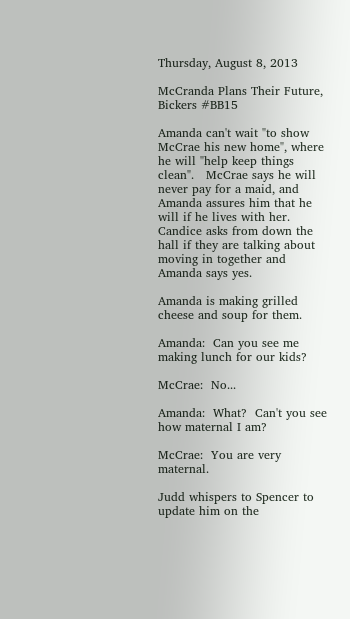Thursday, August 8, 2013

McCranda Plans Their Future, Bickers #BB15

Amanda can't wait "to show McCrae his new home", where he will "help keep things clean".   McCrae says he will never pay for a maid, and Amanda assures him that he will if he lives with her.  Candice asks from down the hall if they are talking about moving in together and Amanda says yes.

Amanda is making grilled cheese and soup for them.

Amanda:  Can you see me making lunch for our kids?

McCrae:  No...

Amanda:  What?  Can't you see how maternal I am?

McCrae:  You are very maternal.

Judd whispers to Spencer to update him on the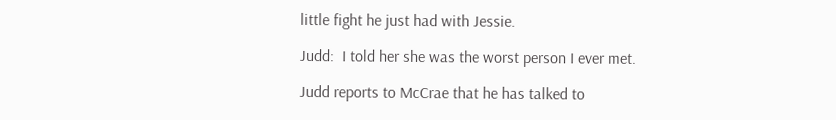little fight he just had with Jessie.

Judd:  I told her she was the worst person I ever met.

Judd reports to McCrae that he has talked to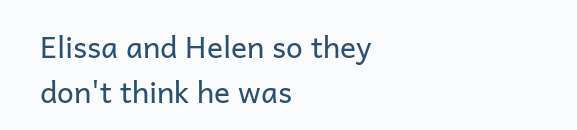Elissa and Helen so they don't think he was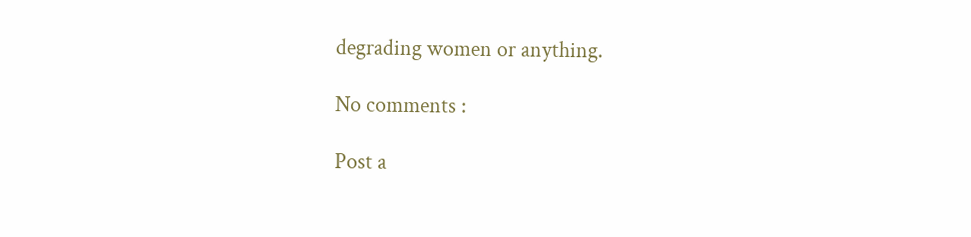degrading women or anything.

No comments :

Post a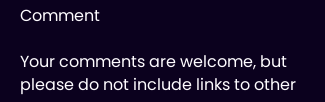Comment

Your comments are welcome, but please do not include links to other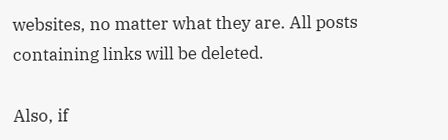websites, no matter what they are. All posts containing links will be deleted.

Also, if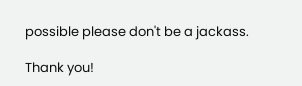possible please don't be a jackass.

Thank you!